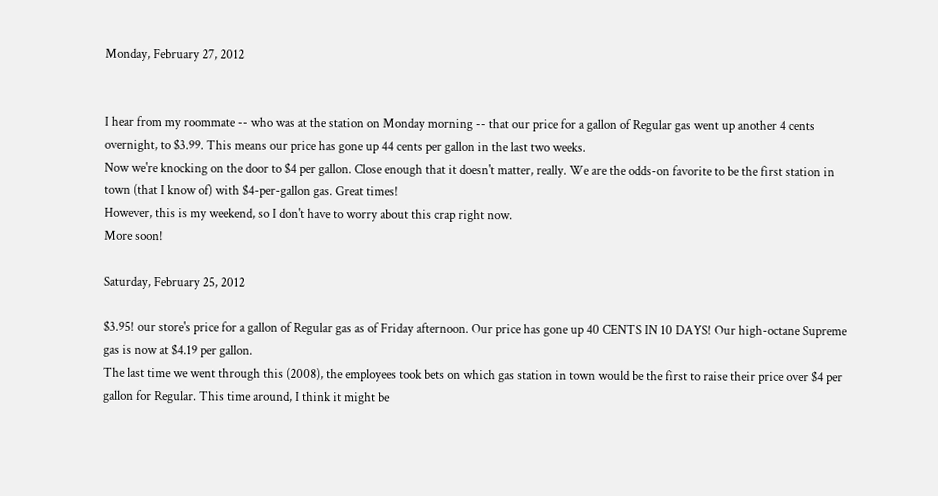Monday, February 27, 2012


I hear from my roommate -- who was at the station on Monday morning -- that our price for a gallon of Regular gas went up another 4 cents overnight, to $3.99. This means our price has gone up 44 cents per gallon in the last two weeks.
Now we're knocking on the door to $4 per gallon. Close enough that it doesn't matter, really. We are the odds-on favorite to be the first station in town (that I know of) with $4-per-gallon gas. Great times!
However, this is my weekend, so I don't have to worry about this crap right now.
More soon!

Saturday, February 25, 2012

$3.95! our store's price for a gallon of Regular gas as of Friday afternoon. Our price has gone up 40 CENTS IN 10 DAYS! Our high-octane Supreme gas is now at $4.19 per gallon.
The last time we went through this (2008), the employees took bets on which gas station in town would be the first to raise their price over $4 per gallon for Regular. This time around, I think it might be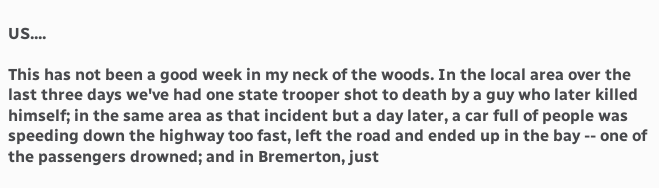US....

This has not been a good week in my neck of the woods. In the local area over the last three days we've had one state trooper shot to death by a guy who later killed himself; in the same area as that incident but a day later, a car full of people was speeding down the highway too fast, left the road and ended up in the bay -- one of the passengers drowned; and in Bremerton, just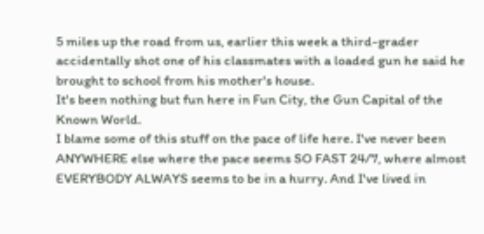5 miles up the road from us, earlier this week a third-grader accidentally shot one of his classmates with a loaded gun he said he brought to school from his mother's house.
It's been nothing but fun here in Fun City, the Gun Capital of the Known World.
I blame some of this stuff on the pace of life here. I've never been ANYWHERE else where the pace seems SO FAST 24/7, where almost EVERYBODY ALWAYS seems to be in a hurry. And I've lived in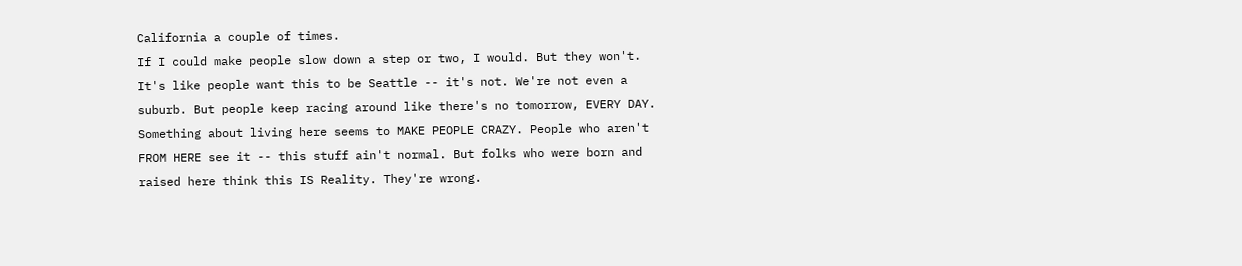California a couple of times.
If I could make people slow down a step or two, I would. But they won't.
It's like people want this to be Seattle -- it's not. We're not even a suburb. But people keep racing around like there's no tomorrow, EVERY DAY. Something about living here seems to MAKE PEOPLE CRAZY. People who aren't FROM HERE see it -- this stuff ain't normal. But folks who were born and raised here think this IS Reality. They're wrong.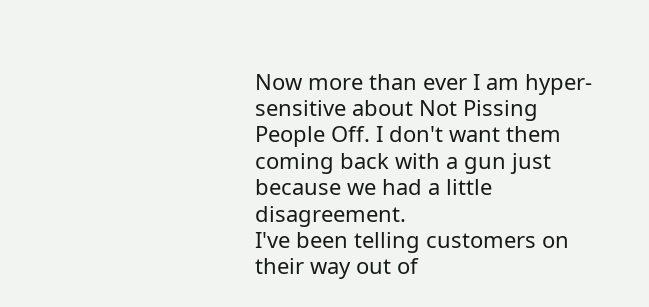Now more than ever I am hyper-sensitive about Not Pissing People Off. I don't want them coming back with a gun just because we had a little disagreement.
I've been telling customers on their way out of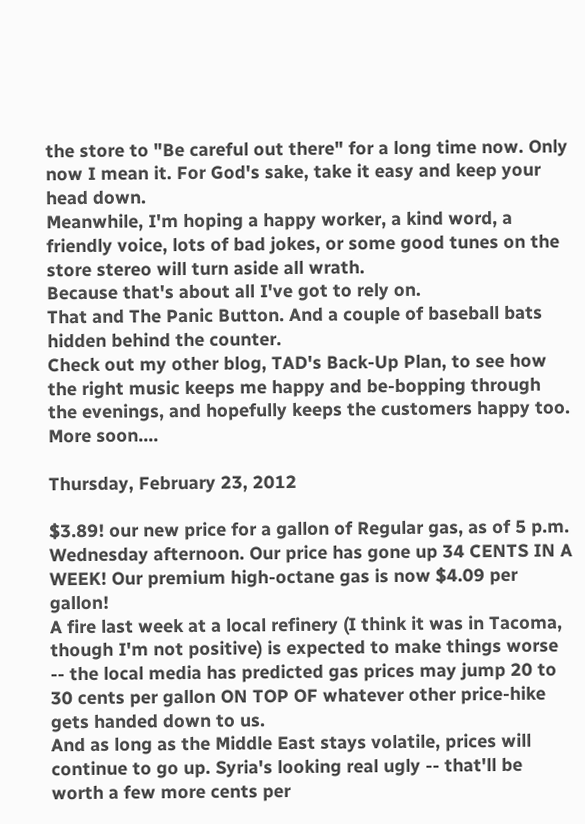the store to "Be careful out there" for a long time now. Only now I mean it. For God's sake, take it easy and keep your head down.
Meanwhile, I'm hoping a happy worker, a kind word, a friendly voice, lots of bad jokes, or some good tunes on the store stereo will turn aside all wrath.
Because that's about all I've got to rely on.
That and The Panic Button. And a couple of baseball bats hidden behind the counter.
Check out my other blog, TAD's Back-Up Plan, to see how the right music keeps me happy and be-bopping through the evenings, and hopefully keeps the customers happy too.
More soon....

Thursday, February 23, 2012

$3.89! our new price for a gallon of Regular gas, as of 5 p.m. Wednesday afternoon. Our price has gone up 34 CENTS IN A WEEK! Our premium high-octane gas is now $4.09 per gallon!
A fire last week at a local refinery (I think it was in Tacoma, though I'm not positive) is expected to make things worse -- the local media has predicted gas prices may jump 20 to 30 cents per gallon ON TOP OF whatever other price-hike gets handed down to us.
And as long as the Middle East stays volatile, prices will continue to go up. Syria's looking real ugly -- that'll be worth a few more cents per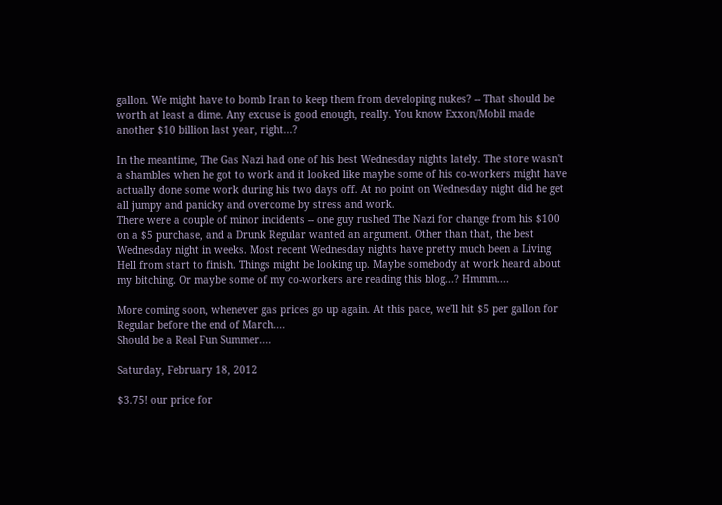gallon. We might have to bomb Iran to keep them from developing nukes? -- That should be worth at least a dime. Any excuse is good enough, really. You know Exxon/Mobil made another $10 billion last year, right...?

In the meantime, The Gas Nazi had one of his best Wednesday nights lately. The store wasn't a shambles when he got to work and it looked like maybe some of his co-workers might have actually done some work during his two days off. At no point on Wednesday night did he get all jumpy and panicky and overcome by stress and work.
There were a couple of minor incidents -- one guy rushed The Nazi for change from his $100 on a $5 purchase, and a Drunk Regular wanted an argument. Other than that, the best Wednesday night in weeks. Most recent Wednesday nights have pretty much been a Living Hell from start to finish. Things might be looking up. Maybe somebody at work heard about my bitching. Or maybe some of my co-workers are reading this blog...? Hmmm....

More coming soon, whenever gas prices go up again. At this pace, we'll hit $5 per gallon for Regular before the end of March....
Should be a Real Fun Summer....

Saturday, February 18, 2012

$3.75! our price for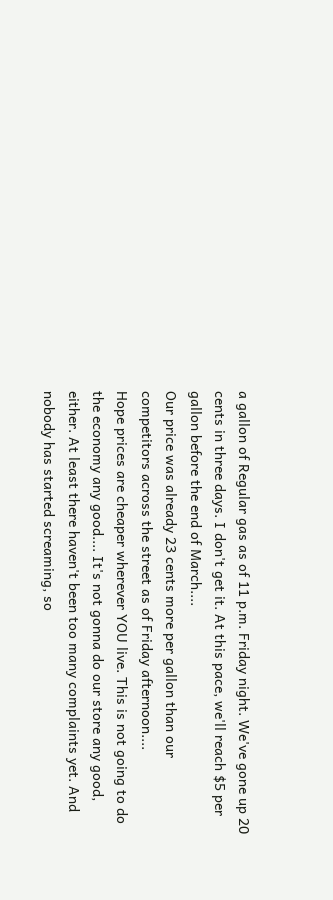a gallon of Regular gas as of 11 p.m. Friday night. We've gone up 20 cents in three days. I don't get it. At this pace, we'll reach $5 per gallon before the end of March....
Our price was already 23 cents more per gallon than our competitors across the street as of Friday afternoon....
Hope prices are cheaper wherever YOU live. This is not going to do the economy any good.... It's not gonna do our store any good, either. At least there haven't been too many complaints yet. And nobody has started screaming, so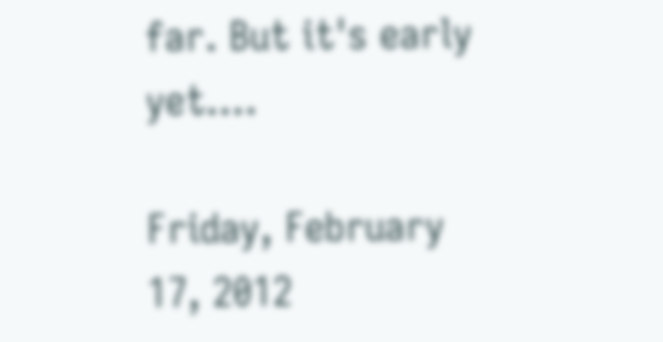far. But it's early yet....

Friday, February 17, 2012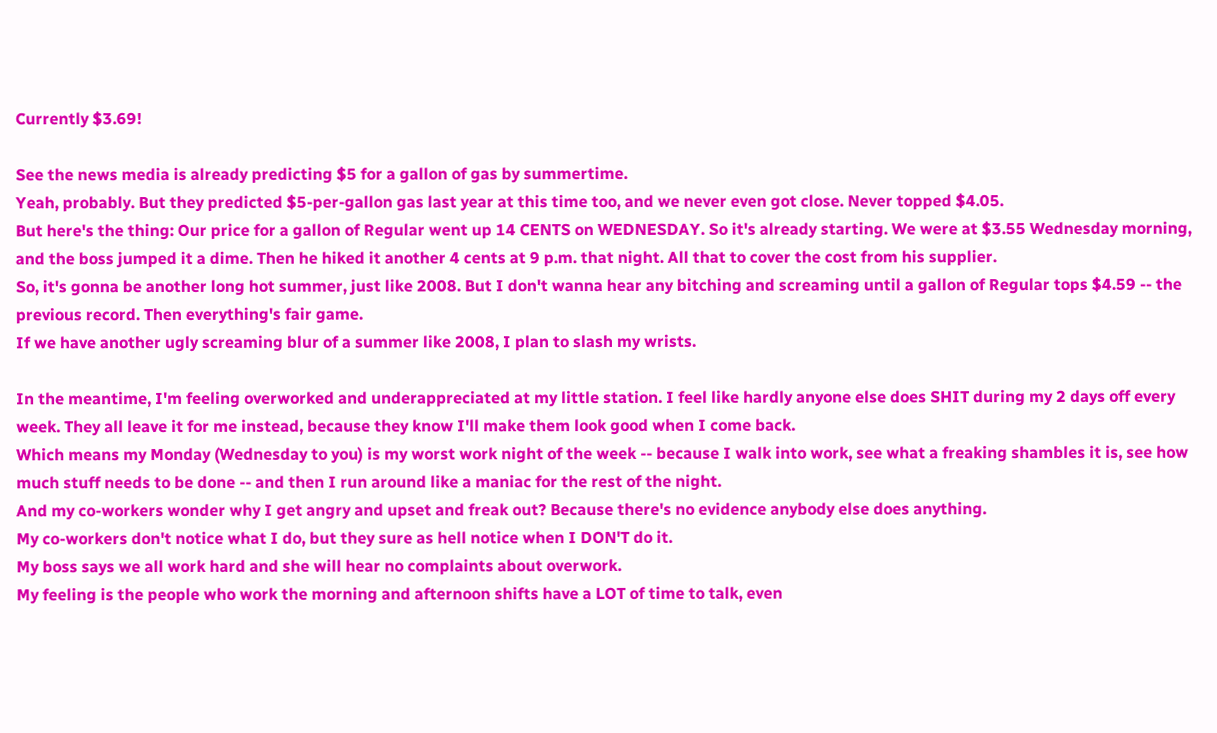Currently $3.69!

See the news media is already predicting $5 for a gallon of gas by summertime.
Yeah, probably. But they predicted $5-per-gallon gas last year at this time too, and we never even got close. Never topped $4.05.
But here's the thing: Our price for a gallon of Regular went up 14 CENTS on WEDNESDAY. So it's already starting. We were at $3.55 Wednesday morning, and the boss jumped it a dime. Then he hiked it another 4 cents at 9 p.m. that night. All that to cover the cost from his supplier.
So, it's gonna be another long hot summer, just like 2008. But I don't wanna hear any bitching and screaming until a gallon of Regular tops $4.59 -- the previous record. Then everything's fair game.
If we have another ugly screaming blur of a summer like 2008, I plan to slash my wrists.

In the meantime, I'm feeling overworked and underappreciated at my little station. I feel like hardly anyone else does SHIT during my 2 days off every week. They all leave it for me instead, because they know I'll make them look good when I come back.
Which means my Monday (Wednesday to you) is my worst work night of the week -- because I walk into work, see what a freaking shambles it is, see how much stuff needs to be done -- and then I run around like a maniac for the rest of the night.
And my co-workers wonder why I get angry and upset and freak out? Because there's no evidence anybody else does anything.
My co-workers don't notice what I do, but they sure as hell notice when I DON'T do it.
My boss says we all work hard and she will hear no complaints about overwork.
My feeling is the people who work the morning and afternoon shifts have a LOT of time to talk, even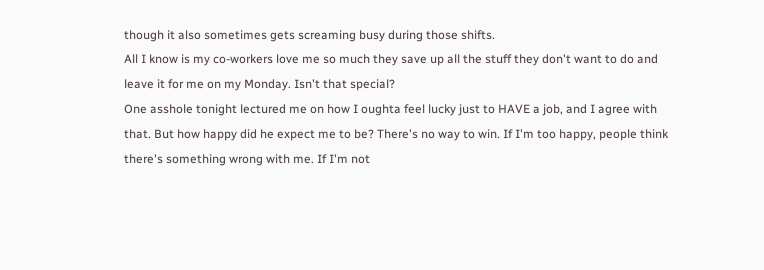though it also sometimes gets screaming busy during those shifts.
All I know is my co-workers love me so much they save up all the stuff they don't want to do and leave it for me on my Monday. Isn't that special?
One asshole tonight lectured me on how I oughta feel lucky just to HAVE a job, and I agree with that. But how happy did he expect me to be? There's no way to win. If I'm too happy, people think there's something wrong with me. If I'm not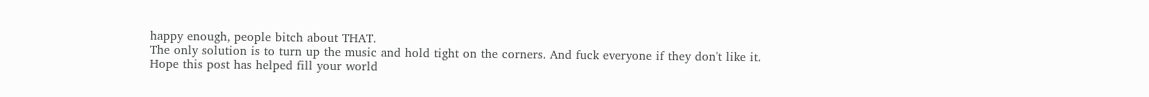happy enough, people bitch about THAT.
The only solution is to turn up the music and hold tight on the corners. And fuck everyone if they don't like it.
Hope this post has helped fill your world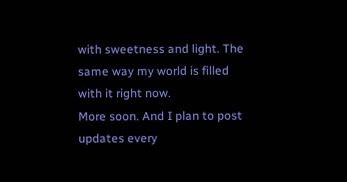with sweetness and light. The same way my world is filled with it right now.
More soon. And I plan to post updates every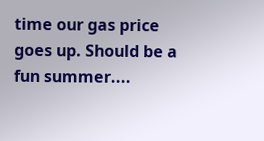time our gas price goes up. Should be a fun summer....